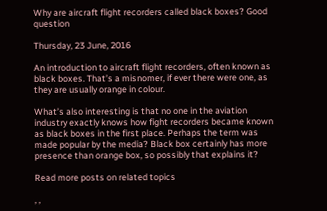Why are aircraft flight recorders called black boxes? Good question

Thursday, 23 June, 2016

An introduction to aircraft flight recorders, often known as black boxes. That’s a misnomer, if ever there were one, as they are usually orange in colour.

What’s also interesting is that no one in the aviation industry exactly knows how fight recorders became known as black boxes in the first place. Perhaps the term was made popular by the media? Black box certainly has more presence than orange box, so possibly that explains it?

Read more posts on related topics

, ,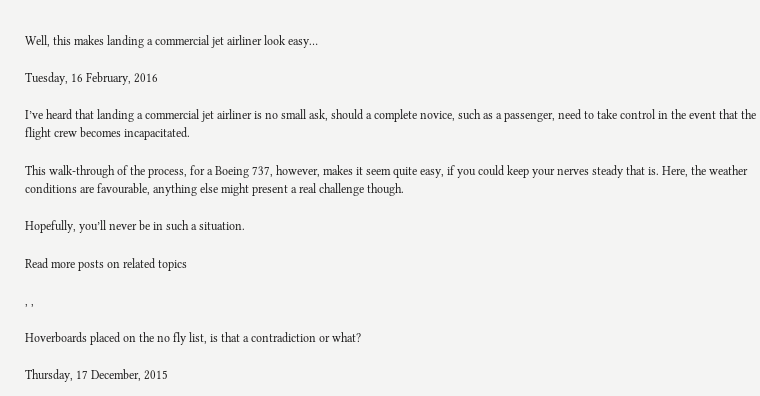Well, this makes landing a commercial jet airliner look easy…

Tuesday, 16 February, 2016

I’ve heard that landing a commercial jet airliner is no small ask, should a complete novice, such as a passenger, need to take control in the event that the flight crew becomes incapacitated.

This walk-through of the process, for a Boeing 737, however, makes it seem quite easy, if you could keep your nerves steady that is. Here, the weather conditions are favourable, anything else might present a real challenge though.

Hopefully, you’ll never be in such a situation.

Read more posts on related topics

, ,

Hoverboards placed on the no fly list, is that a contradiction or what?

Thursday, 17 December, 2015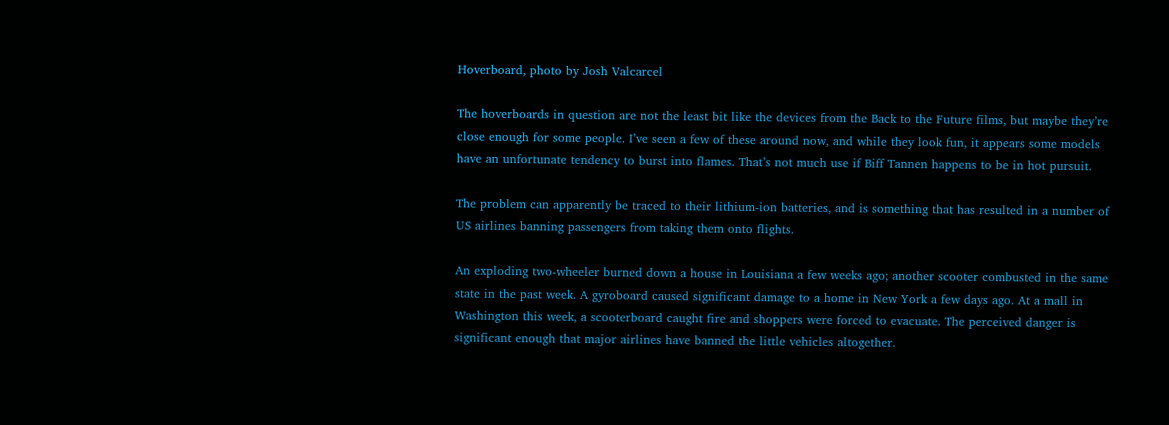Hoverboard, photo by Josh Valcarcel

The hoverboards in question are not the least bit like the devices from the Back to the Future films, but maybe they’re close enough for some people. I’ve seen a few of these around now, and while they look fun, it appears some models have an unfortunate tendency to burst into flames. That’s not much use if Biff Tannen happens to be in hot pursuit.

The problem can apparently be traced to their lithium-ion batteries, and is something that has resulted in a number of US airlines banning passengers from taking them onto flights.

An exploding two-wheeler burned down a house in Louisiana a few weeks ago; another scooter combusted in the same state in the past week. A gyroboard caused significant damage to a home in New York a few days ago. At a mall in Washington this week, a scooterboard caught fire and shoppers were forced to evacuate. The perceived danger is significant enough that major airlines have banned the little vehicles altogether.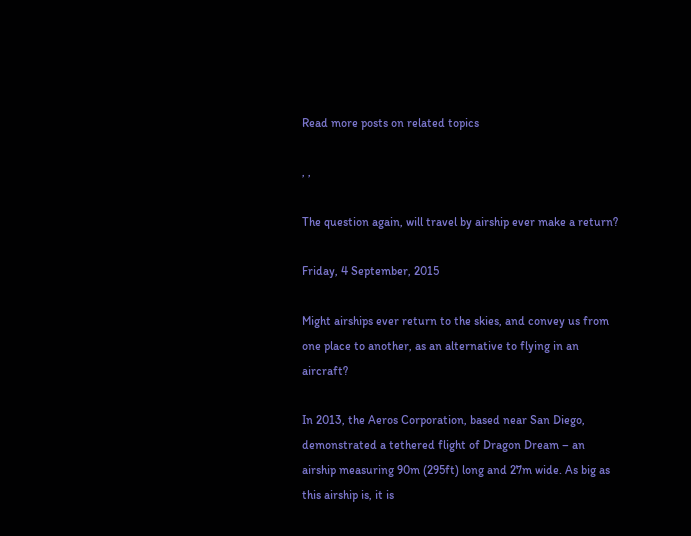Read more posts on related topics

, ,

The question again, will travel by airship ever make a return?

Friday, 4 September, 2015

Might airships ever return to the skies, and convey us from one place to another, as an alternative to flying in an aircraft?

In 2013, the Aeros Corporation, based near San Diego, demonstrated a tethered flight of Dragon Dream – an airship measuring 90m (295ft) long and 27m wide. As big as this airship is, it is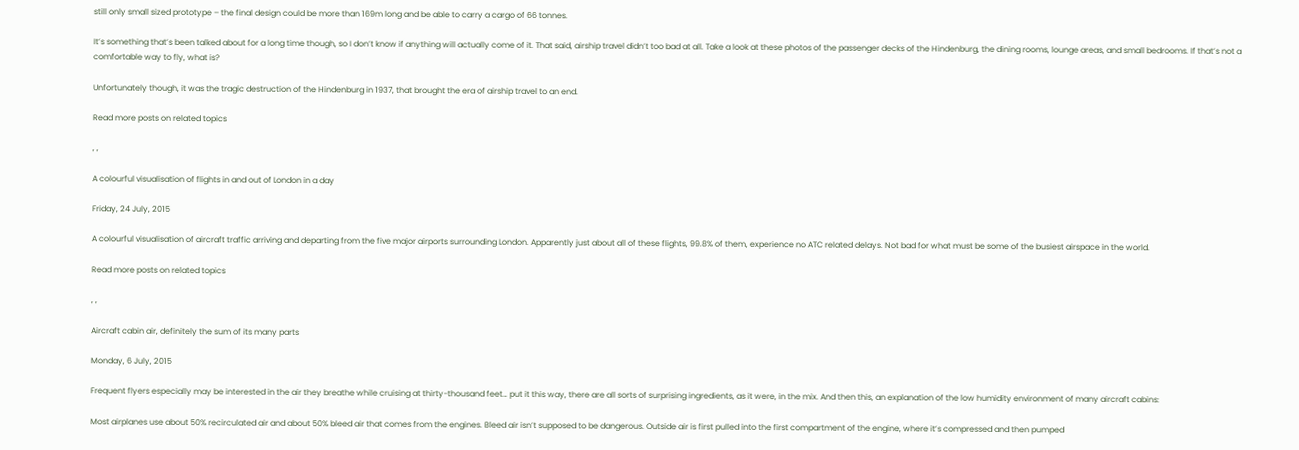still only small sized prototype – the final design could be more than 169m long and be able to carry a cargo of 66 tonnes.

It’s something that’s been talked about for a long time though, so I don’t know if anything will actually come of it. That said, airship travel didn’t too bad at all. Take a look at these photos of the passenger decks of the Hindenburg, the dining rooms, lounge areas, and small bedrooms. If that’s not a comfortable way to fly, what is?

Unfortunately though, it was the tragic destruction of the Hindenburg in 1937, that brought the era of airship travel to an end.

Read more posts on related topics

, ,

A colourful visualisation of flights in and out of London in a day

Friday, 24 July, 2015

A colourful visualisation of aircraft traffic arriving and departing from the five major airports surrounding London. Apparently just about all of these flights, 99.8% of them, experience no ATC related delays. Not bad for what must be some of the busiest airspace in the world.

Read more posts on related topics

, ,

Aircraft cabin air, definitely the sum of its many parts

Monday, 6 July, 2015

Frequent flyers especially may be interested in the air they breathe while cruising at thirty-thousand feet… put it this way, there are all sorts of surprising ingredients, as it were, in the mix. And then this, an explanation of the low humidity environment of many aircraft cabins:

Most airplanes use about 50% recirculated air and about 50% bleed air that comes from the engines. Bleed air isn’t supposed to be dangerous. Outside air is first pulled into the first compartment of the engine, where it’s compressed and then pumped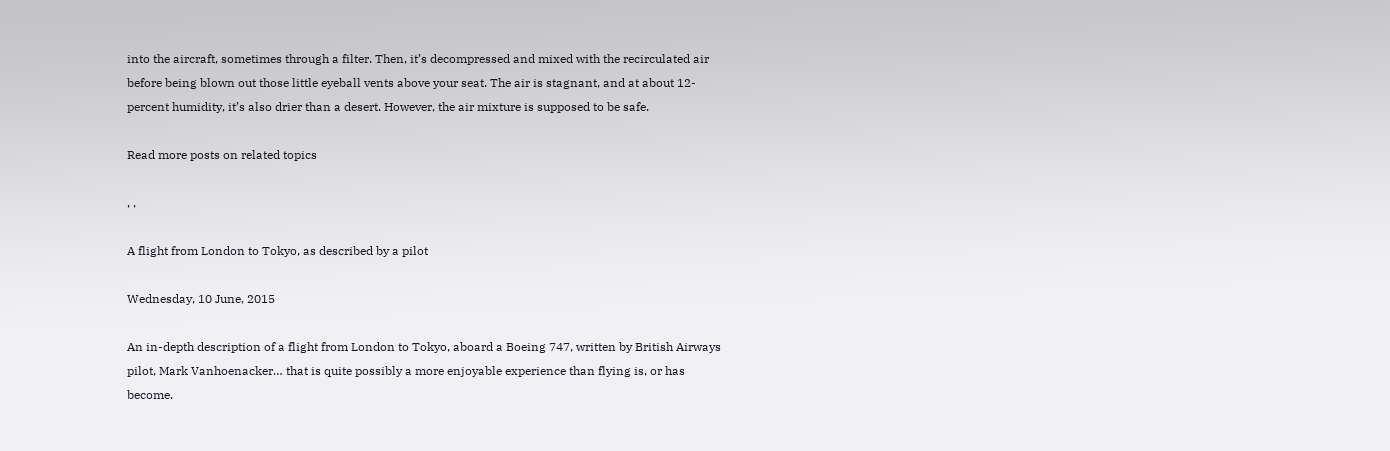into the aircraft, sometimes through a filter. Then, it’s decompressed and mixed with the recirculated air before being blown out those little eyeball vents above your seat. The air is stagnant, and at about 12-percent humidity, it’s also drier than a desert. However, the air mixture is supposed to be safe.

Read more posts on related topics

, ,

A flight from London to Tokyo, as described by a pilot

Wednesday, 10 June, 2015

An in-depth description of a flight from London to Tokyo, aboard a Boeing 747, written by British Airways pilot, Mark Vanhoenacker… that is quite possibly a more enjoyable experience than flying is, or has become.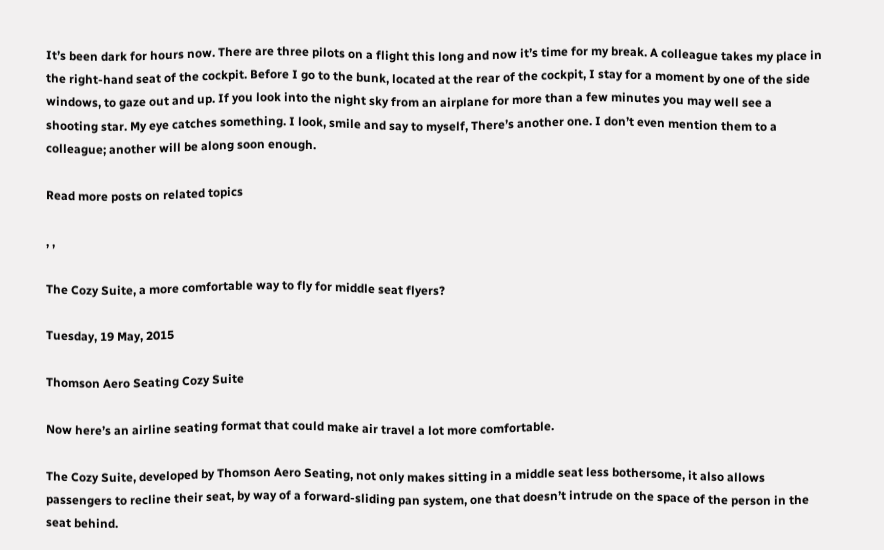It’s been dark for hours now. There are three pilots on a flight this long and now it’s time for my break. A colleague takes my place in the right-hand seat of the cockpit. Before I go to the bunk, located at the rear of the cockpit, I stay for a moment by one of the side windows, to gaze out and up. If you look into the night sky from an airplane for more than a few minutes you may well see a shooting star. My eye catches something. I look, smile and say to myself, There’s another one. I don’t even mention them to a colleague; another will be along soon enough.

Read more posts on related topics

, ,

The Cozy Suite, a more comfortable way to fly for middle seat flyers?

Tuesday, 19 May, 2015

Thomson Aero Seating Cozy Suite

Now here’s an airline seating format that could make air travel a lot more comfortable.

The Cozy Suite, developed by Thomson Aero Seating, not only makes sitting in a middle seat less bothersome, it also allows passengers to recline their seat, by way of a forward-sliding pan system, one that doesn’t intrude on the space of the person in the seat behind.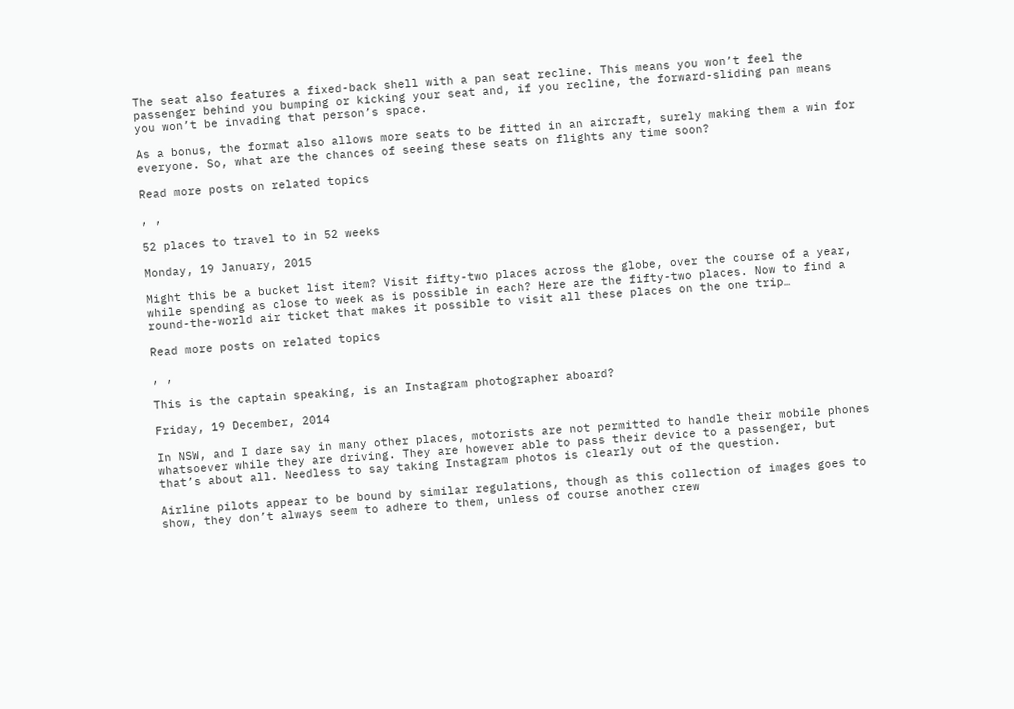The seat also features a fixed-back shell with a pan seat recline. This means you won’t feel the passenger behind you bumping or kicking your seat and, if you recline, the forward-sliding pan means you won’t be invading that person’s space.

As a bonus, the format also allows more seats to be fitted in an aircraft, surely making them a win for everyone. So, what are the chances of seeing these seats on flights any time soon?

Read more posts on related topics

, ,

52 places to travel to in 52 weeks

Monday, 19 January, 2015

Might this be a bucket list item? Visit fifty-two places across the globe, over the course of a year, while spending as close to week as is possible in each? Here are the fifty-two places. Now to find a round-the-world air ticket that makes it possible to visit all these places on the one trip…

Read more posts on related topics

, ,

This is the captain speaking, is an Instagram photographer aboard?

Friday, 19 December, 2014

In NSW, and I dare say in many other places, motorists are not permitted to handle their mobile phones whatsoever while they are driving. They are however able to pass their device to a passenger, but that’s about all. Needless to say taking Instagram photos is clearly out of the question.

Airline pilots appear to be bound by similar regulations, though as this collection of images goes to show, they don’t always seem to adhere to them, unless of course another crew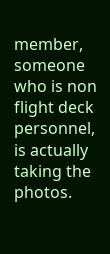member, someone who is non flight deck personnel, is actually taking the photos.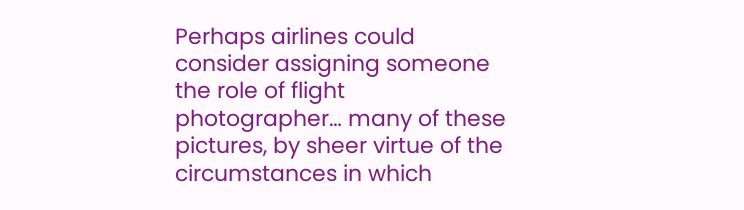Perhaps airlines could consider assigning someone the role of flight photographer… many of these pictures, by sheer virtue of the circumstances in which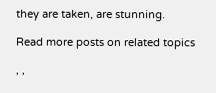they are taken, are stunning.

Read more posts on related topics

, ,